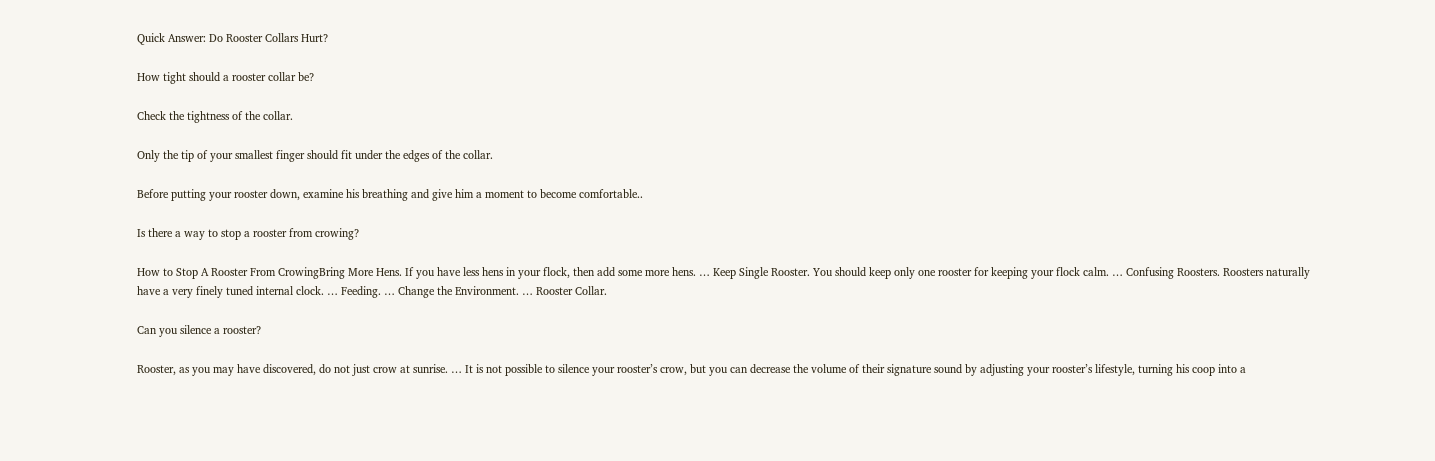Quick Answer: Do Rooster Collars Hurt?

How tight should a rooster collar be?

Check the tightness of the collar.

Only the tip of your smallest finger should fit under the edges of the collar.

Before putting your rooster down, examine his breathing and give him a moment to become comfortable..

Is there a way to stop a rooster from crowing?

How to Stop A Rooster From CrowingBring More Hens. If you have less hens in your flock, then add some more hens. … Keep Single Rooster. You should keep only one rooster for keeping your flock calm. … Confusing Roosters. Roosters naturally have a very finely tuned internal clock. … Feeding. … Change the Environment. … Rooster Collar.

Can you silence a rooster?

Rooster, as you may have discovered, do not just crow at sunrise. … It is not possible to silence your rooster’s crow, but you can decrease the volume of their signature sound by adjusting your rooster’s lifestyle, turning his coop into a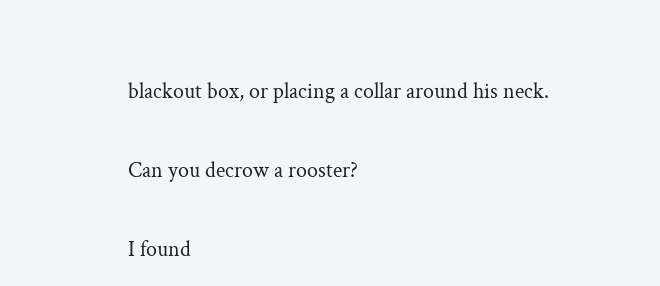blackout box, or placing a collar around his neck.

Can you decrow a rooster?

I found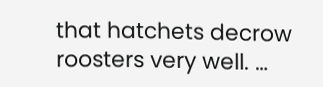that hatchets decrow roosters very well. …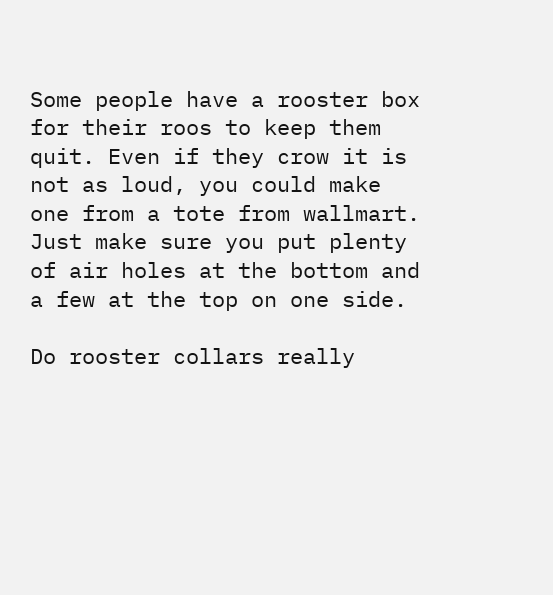Some people have a rooster box for their roos to keep them quit. Even if they crow it is not as loud, you could make one from a tote from wallmart. Just make sure you put plenty of air holes at the bottom and a few at the top on one side.

Do rooster collars really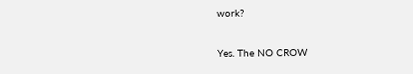work?

Yes. The NO CROW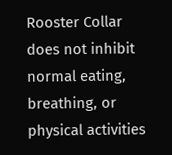Rooster Collar does not inhibit normal eating, breathing, or physical activities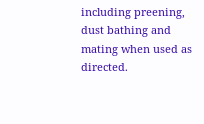including preening, dust bathing and mating when used as directed.